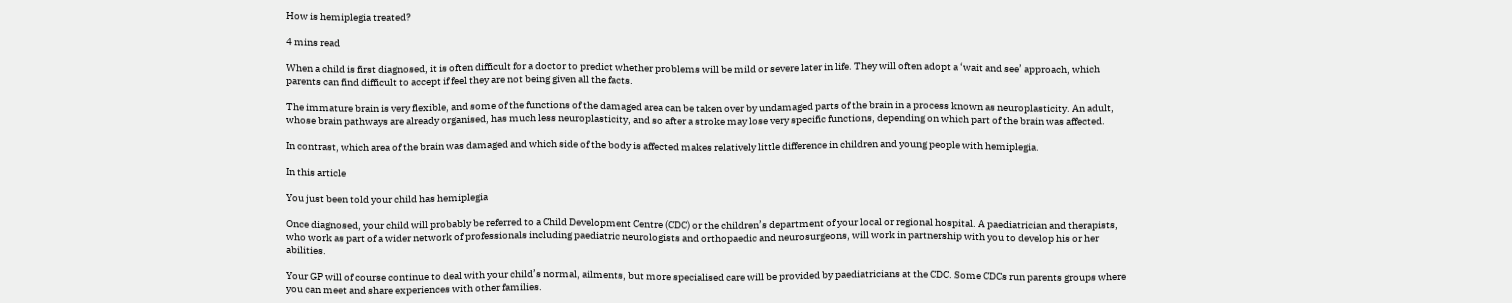How is hemiplegia treated?

4 mins read

When a child is first diagnosed, it is often difficult for a doctor to predict whether problems will be mild or severe later in life. They will often adopt a ‘wait and see’ approach, which parents can find difficult to accept if feel they are not being given all the facts.

The immature brain is very flexible, and some of the functions of the damaged area can be taken over by undamaged parts of the brain in a process known as neuroplasticity. An adult, whose brain pathways are already organised, has much less neuroplasticity, and so after a stroke may lose very specific functions, depending on which part of the brain was affected.

In contrast, which area of the brain was damaged and which side of the body is affected makes relatively little difference in children and young people with hemiplegia.

In this article

You just been told your child has hemiplegia

Once diagnosed, your child will probably be referred to a Child Development Centre (CDC) or the children’s department of your local or regional hospital. A paediatrician and therapists, who work as part of a wider network of professionals including paediatric neurologists and orthopaedic and neurosurgeons, will work in partnership with you to develop his or her abilities.

Your GP will of course continue to deal with your child’s normal, ailments, but more specialised care will be provided by paediatricians at the CDC. Some CDCs run parents groups where you can meet and share experiences with other families.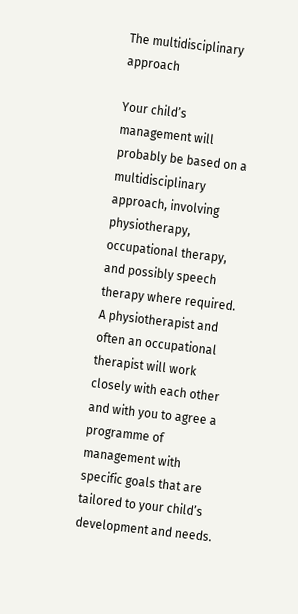The multidisciplinary approach

Your child’s management will probably be based on a multidisciplinary approach, involving physiotherapy, occupational therapy, and possibly speech therapy where required. A physiotherapist and often an occupational therapist will work closely with each other and with you to agree a programme of management with specific goals that are tailored to your child’s development and needs.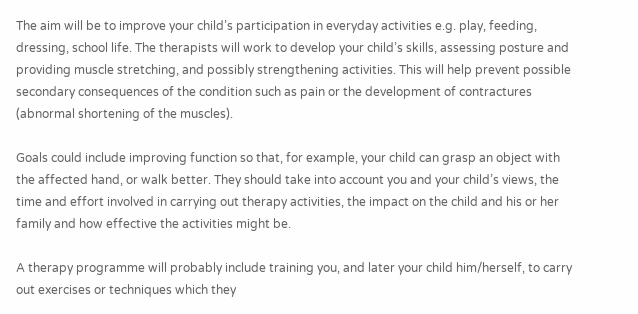The aim will be to improve your child’s participation in everyday activities e.g. play, feeding, dressing, school life. The therapists will work to develop your child’s skills, assessing posture and providing muscle stretching, and possibly strengthening activities. This will help prevent possible secondary consequences of the condition such as pain or the development of contractures (abnormal shortening of the muscles).

Goals could include improving function so that, for example, your child can grasp an object with the affected hand, or walk better. They should take into account you and your child’s views, the time and effort involved in carrying out therapy activities, the impact on the child and his or her family and how effective the activities might be.

A therapy programme will probably include training you, and later your child him/herself, to carry out exercises or techniques which they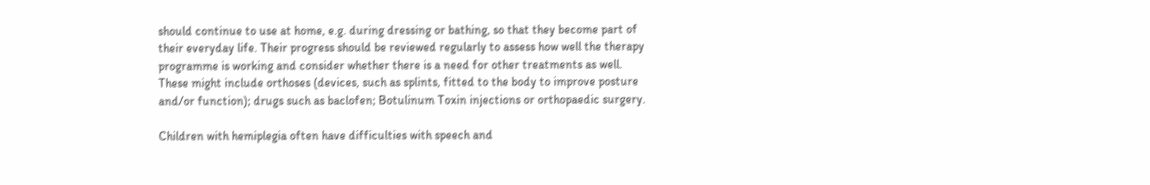should continue to use at home, e.g. during dressing or bathing, so that they become part of their everyday life. Their progress should be reviewed regularly to assess how well the therapy programme is working and consider whether there is a need for other treatments as well. These might include orthoses (devices, such as splints, fitted to the body to improve posture and/or function); drugs such as baclofen; Botulinum Toxin injections or orthopaedic surgery.

Children with hemiplegia often have difficulties with speech and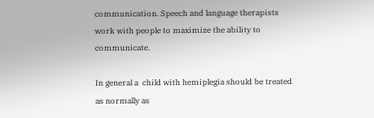communication. Speech and language therapists work with people to maximize the ability to communicate.

In general a  child with hemiplegia should be treated as normally as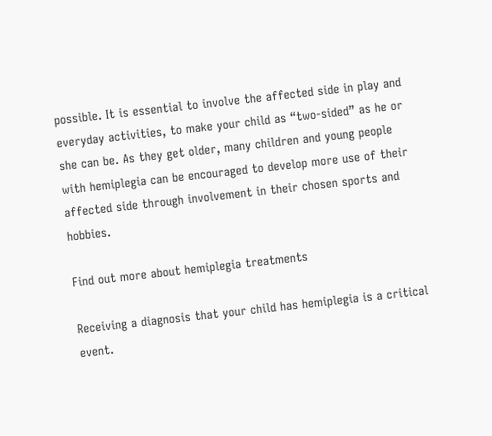possible. It is essential to involve the affected side in play and everyday activities, to make your child as “two-sided” as he or she can be. As they get older, many children and young people with hemiplegia can be encouraged to develop more use of their affected side through involvement in their chosen sports and hobbies.

Find out more about hemiplegia treatments

Receiving a diagnosis that your child has hemiplegia is a critical event.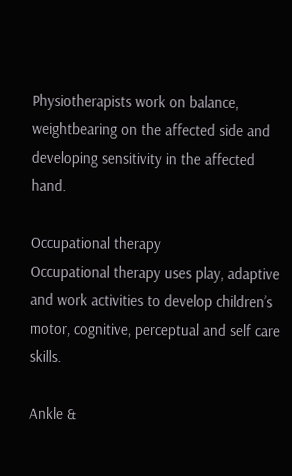Physiotherapists work on balance, weightbearing on the affected side and developing sensitivity in the affected hand.

Occupational therapy
Occupational therapy uses play, adaptive and work activities to develop children’s motor, cognitive, perceptual and self care skills.

Ankle &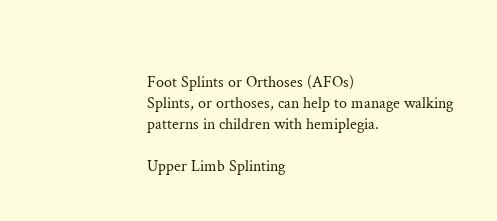Foot Splints or Orthoses (AFOs)
Splints, or orthoses, can help to manage walking patterns in children with hemiplegia.

Upper Limb Splinting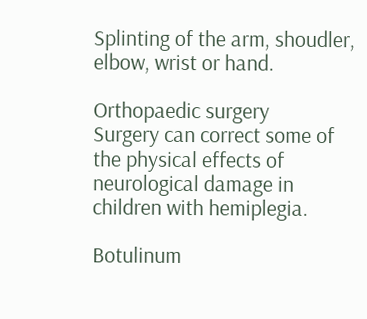Splinting of the arm, shoudler, elbow, wrist or hand.

Orthopaedic surgery
Surgery can correct some of the physical effects of neurological damage in children with hemiplegia.

Botulinum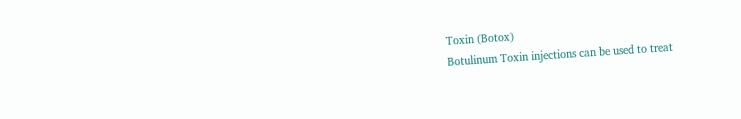Toxin (Botox)
Botulinum Toxin injections can be used to treat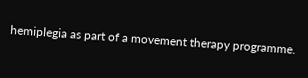hemiplegia as part of a movement therapy programme.